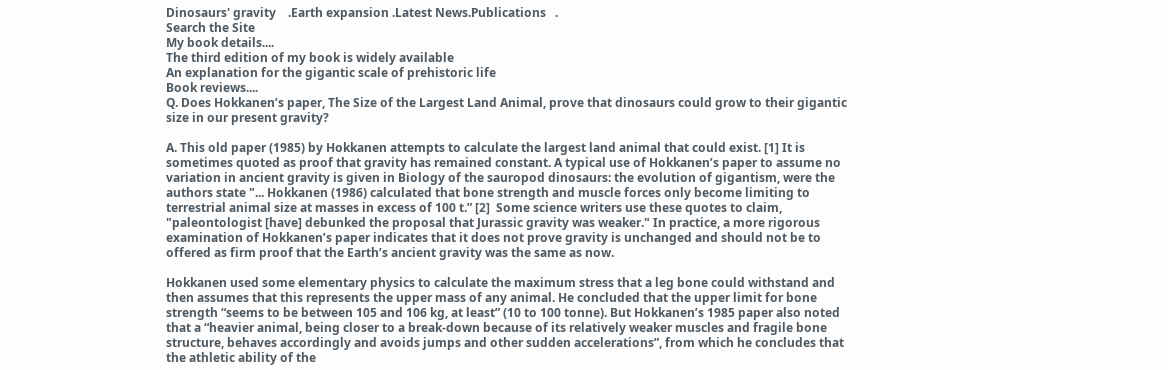Dinosaurs' gravity    .Earth expansion .Latest News.Publications   .
Search the Site
My book details....
The third edition of my book is widely available
An explanation for the gigantic scale of prehistoric life
Book reviews....
Q. Does Hokkanen’s paper, The Size of the Largest Land Animal, prove that dinosaurs could grow to their gigantic size in our present gravity?

A. This old paper (1985) by Hokkanen attempts to calculate the largest land animal that could exist. [1] It is sometimes quoted as proof that gravity has remained constant. A typical use of Hokkanen’s paper to assume no variation in ancient gravity is given in Biology of the sauropod dinosaurs: the evolution of gigantism, were the authors state "... Hokkanen (1986) calculated that bone strength and muscle forces only become limiting to terrestrial animal size at masses in excess of 100 t.” [2]  Some science writers use these quotes to claim, "paleontologist [have] debunked the proposal that Jurassic gravity was weaker." In practice, a more rigorous examination of Hokkanen’s paper indicates that it does not prove gravity is unchanged and should not be to offered as firm proof that the Earth’s ancient gravity was the same as now.

Hokkanen used some elementary physics to calculate the maximum stress that a leg bone could withstand and then assumes that this represents the upper mass of any animal. He concluded that the upper limit for bone strength “seems to be between 105 and 106 kg, at least” (10 to 100 tonne). But Hokkanen’s 1985 paper also noted that a “heavier animal, being closer to a break-down because of its relatively weaker muscles and fragile bone structure, behaves accordingly and avoids jumps and other sudden accelerations”, from which he concludes that the athletic ability of the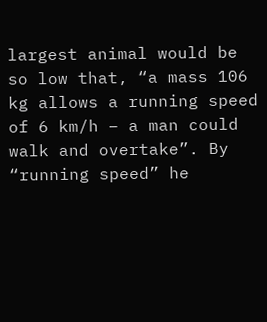largest animal would be so low that, “a mass 106 kg allows a running speed of 6 km/h – a man could walk and overtake”. By “running speed” he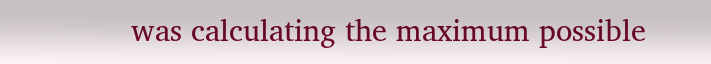was calculating the maximum possible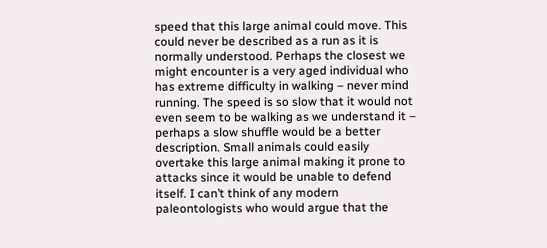speed that this large animal could move. This could never be described as a run as it is normally understood. Perhaps the closest we might encounter is a very aged individual who has extreme difficulty in walking – never mind running. The speed is so slow that it would not even seem to be walking as we understand it – perhaps a slow shuffle would be a better description. Small animals could easily overtake this large animal making it prone to attacks since it would be unable to defend itself. I can’t think of any modern paleontologists who would argue that the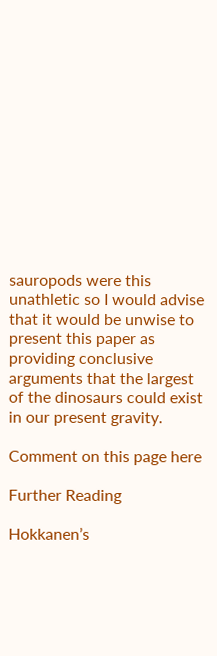sauropods were this unathletic so I would advise that it would be unwise to present this paper as providing conclusive arguments that the largest of the dinosaurs could exist in our present gravity.

Comment on this page here

Further Reading

Hokkanen’s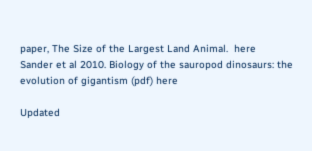paper, The Size of the Largest Land Animal.  here
Sander et al 2010. Biology of the sauropod dinosaurs: the evolution of gigantism (pdf) here

Updated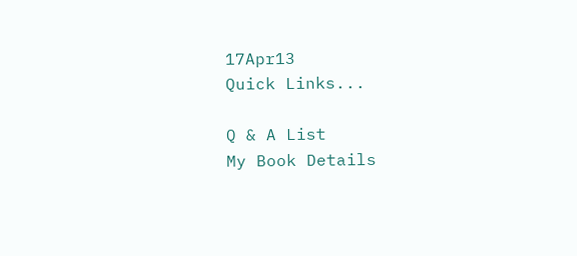17Apr13
Quick Links...

Q & A List
My Book Details